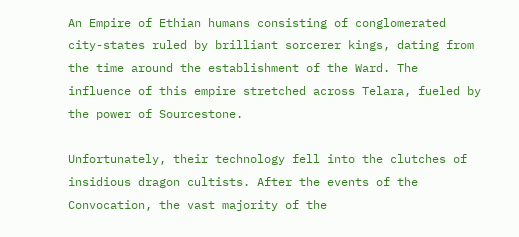An Empire of Ethian humans consisting of conglomerated city-states ruled by brilliant sorcerer kings, dating from the time around the establishment of the Ward. The influence of this empire stretched across Telara, fueled by the power of Sourcestone.

Unfortunately, their technology fell into the clutches of insidious dragon cultists. After the events of the Convocation, the vast majority of the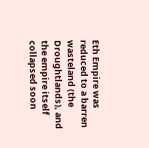Eth Empire was reduced to a barren wasteland (the Droughtlands), and the empire itself collapsed soon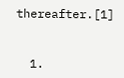thereafter.[1]


  1.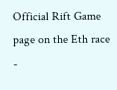Official Rift Game page on the Eth race -